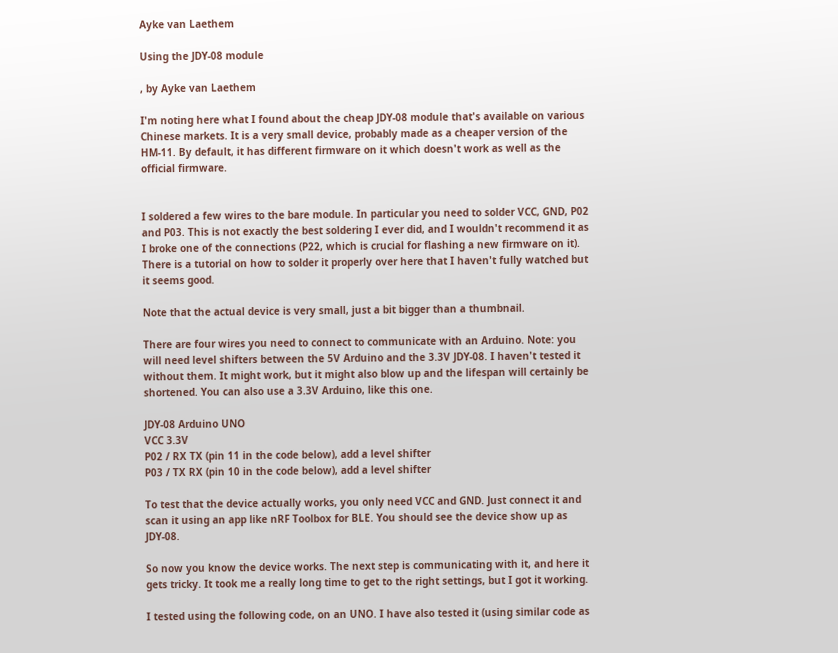Ayke van Laethem

Using the JDY-08 module

, by Ayke van Laethem

I'm noting here what I found about the cheap JDY-08 module that's available on various Chinese markets. It is a very small device, probably made as a cheaper version of the HM-11. By default, it has different firmware on it which doesn't work as well as the official firmware.


I soldered a few wires to the bare module. In particular you need to solder VCC, GND, P02 and P03. This is not exactly the best soldering I ever did, and I wouldn't recommend it as I broke one of the connections (P22, which is crucial for flashing a new firmware on it). There is a tutorial on how to solder it properly over here that I haven't fully watched but it seems good.

Note that the actual device is very small, just a bit bigger than a thumbnail.

There are four wires you need to connect to communicate with an Arduino. Note: you will need level shifters between the 5V Arduino and the 3.3V JDY-08. I haven't tested it without them. It might work, but it might also blow up and the lifespan will certainly be shortened. You can also use a 3.3V Arduino, like this one.

JDY-08 Arduino UNO
VCC 3.3V
P02 / RX TX (pin 11 in the code below), add a level shifter
P03 / TX RX (pin 10 in the code below), add a level shifter

To test that the device actually works, you only need VCC and GND. Just connect it and scan it using an app like nRF Toolbox for BLE. You should see the device show up as JDY-08.

So now you know the device works. The next step is communicating with it, and here it gets tricky. It took me a really long time to get to the right settings, but I got it working.

I tested using the following code, on an UNO. I have also tested it (using similar code as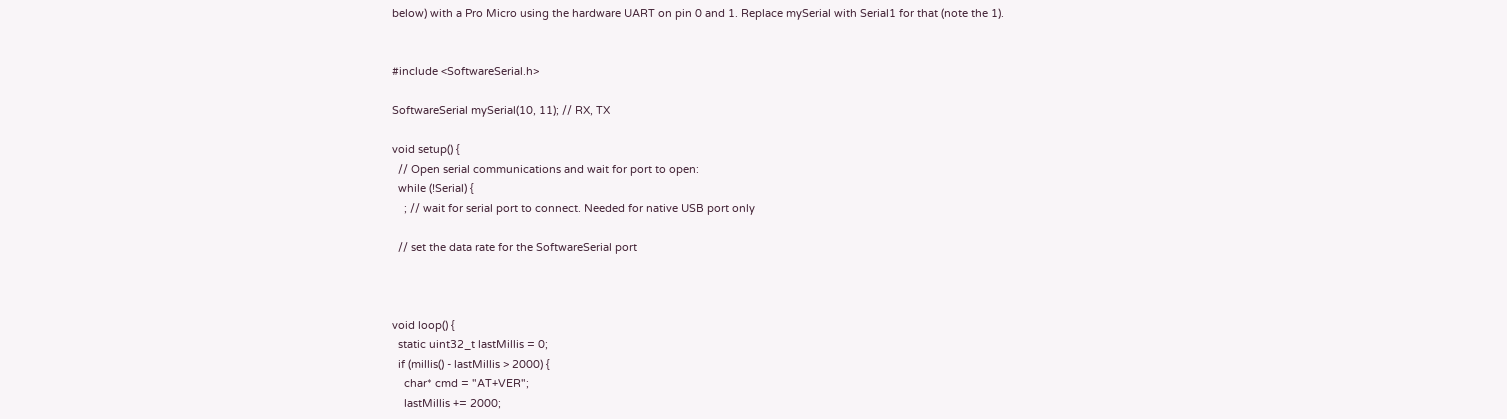below) with a Pro Micro using the hardware UART on pin 0 and 1. Replace mySerial with Serial1 for that (note the 1).


#include <SoftwareSerial.h>

SoftwareSerial mySerial(10, 11); // RX, TX

void setup() {
  // Open serial communications and wait for port to open:
  while (!Serial) {
    ; // wait for serial port to connect. Needed for native USB port only

  // set the data rate for the SoftwareSerial port



void loop() {
  static uint32_t lastMillis = 0;
  if (millis() - lastMillis > 2000) {
    char* cmd = "AT+VER";
    lastMillis += 2000;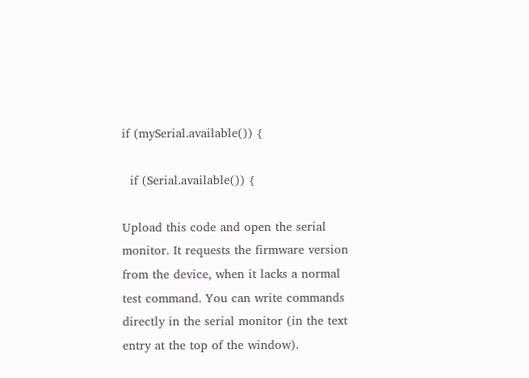if (mySerial.available()) {

  if (Serial.available()) {

Upload this code and open the serial monitor. It requests the firmware version from the device, when it lacks a normal test command. You can write commands directly in the serial monitor (in the text entry at the top of the window).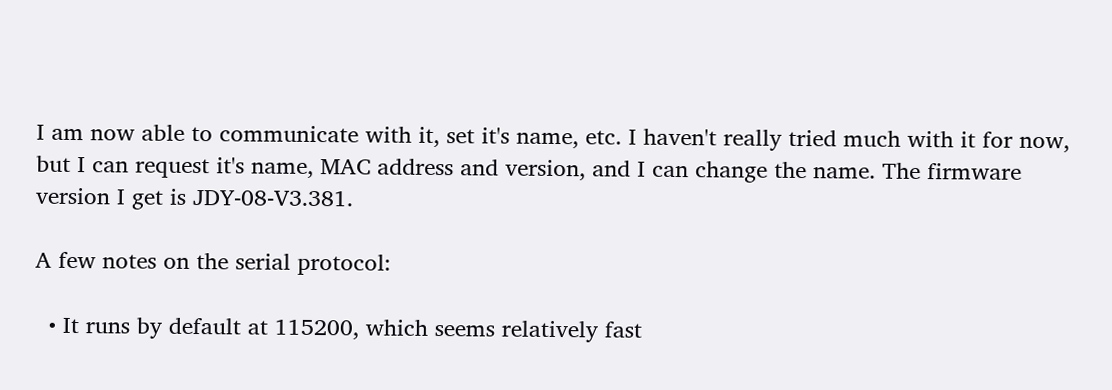I am now able to communicate with it, set it's name, etc. I haven't really tried much with it for now, but I can request it's name, MAC address and version, and I can change the name. The firmware version I get is JDY-08-V3.381.

A few notes on the serial protocol:

  • It runs by default at 115200, which seems relatively fast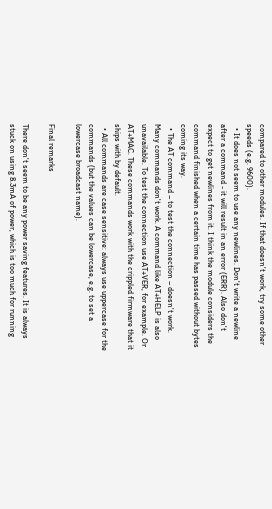compared to other modules. If that doesn't work, try some other speeds (e.g. 9600).
  • It does not seem to use any newlines. Don't write a newline after a command - it will result in an error (ERR). Also don't expect to get newlines from it. I think the module considers the command finished when a certain time has passed without bytes coming its way.
  • The AT command – to test the connection – doesn't work. Many commands don't work. A command like AT+HELP is also unavailable. To test the connection use AT+VER, for example. Or AT+MAC. These commands work with the crippled firmware that it ships with by default.
  • All commands are case sensitive: always use uppercase for the commands (but the values can be lowercase, e.g. to set a lowercase broadcast name).

Final remarks

There don't seem to be any power saving features. It is always stuck on using 8.3mA of power, which is too much for running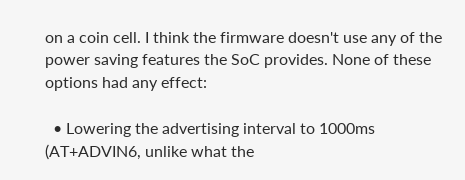on a coin cell. I think the firmware doesn't use any of the power saving features the SoC provides. None of these options had any effect:

  • Lowering the advertising interval to 1000ms (AT+ADVIN6, unlike what the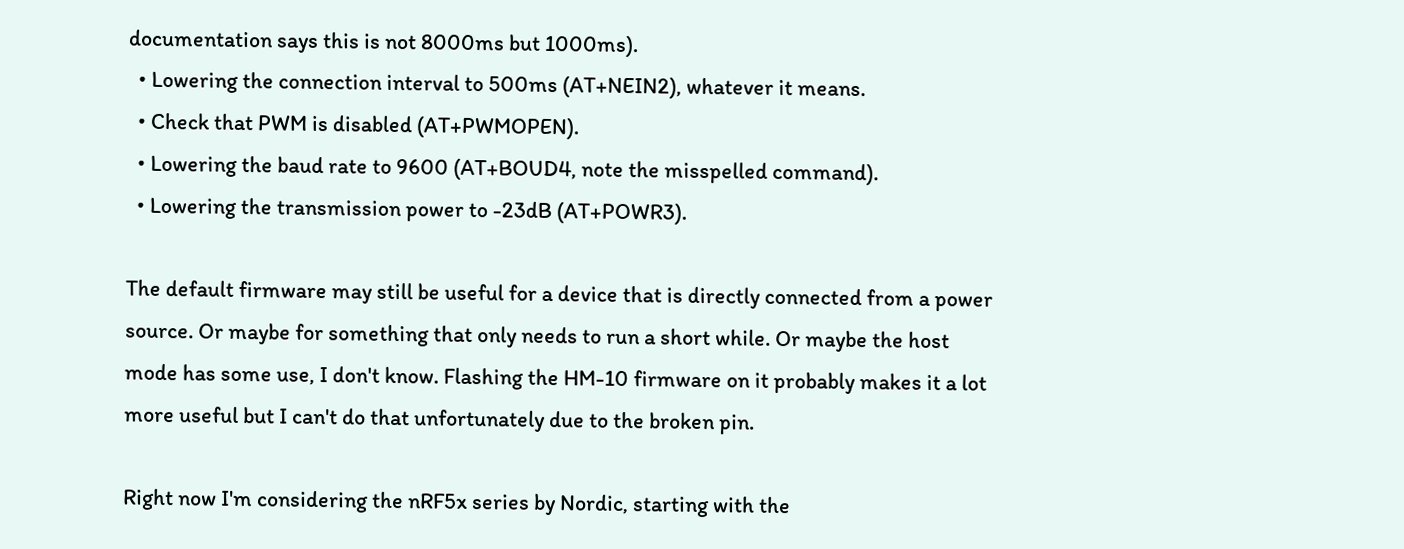documentation says this is not 8000ms but 1000ms).
  • Lowering the connection interval to 500ms (AT+NEIN2), whatever it means.
  • Check that PWM is disabled (AT+PWMOPEN).
  • Lowering the baud rate to 9600 (AT+BOUD4, note the misspelled command).
  • Lowering the transmission power to -23dB (AT+POWR3).

The default firmware may still be useful for a device that is directly connected from a power source. Or maybe for something that only needs to run a short while. Or maybe the host mode has some use, I don't know. Flashing the HM-10 firmware on it probably makes it a lot more useful but I can't do that unfortunately due to the broken pin.

Right now I'm considering the nRF5x series by Nordic, starting with the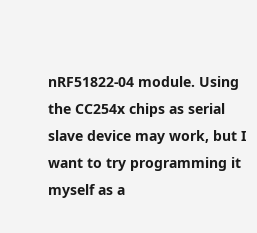nRF51822-04 module. Using the CC254x chips as serial slave device may work, but I want to try programming it myself as a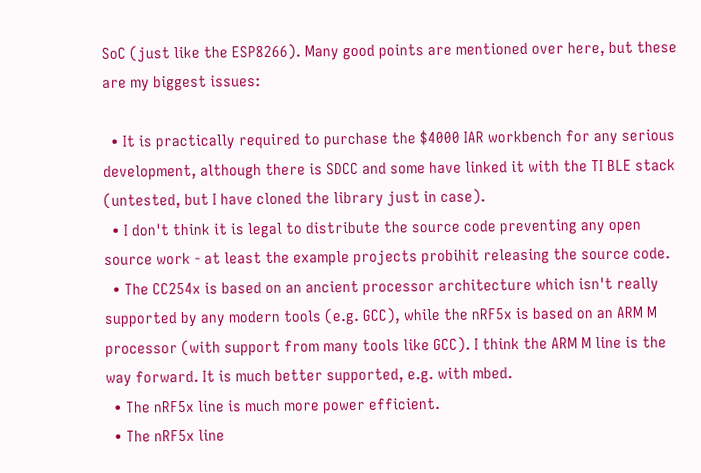SoC (just like the ESP8266). Many good points are mentioned over here, but these are my biggest issues:

  • It is practically required to purchase the $4000 IAR workbench for any serious development, although there is SDCC and some have linked it with the TI BLE stack (untested, but I have cloned the library just in case).
  • I don't think it is legal to distribute the source code preventing any open source work - at least the example projects probihit releasing the source code.
  • The CC254x is based on an ancient processor architecture which isn't really supported by any modern tools (e.g. GCC), while the nRF5x is based on an ARM M processor (with support from many tools like GCC). I think the ARM M line is the way forward. It is much better supported, e.g. with mbed.
  • The nRF5x line is much more power efficient.
  • The nRF5x line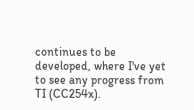continues to be developed, where I've yet to see any progress from TI (CC254x).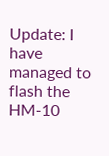Update: I have managed to flash the HM-10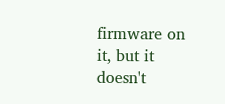firmware on it, but it doesn't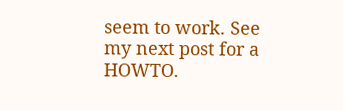seem to work. See my next post for a HOWTO.